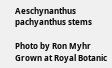Aeschynanthus pachyanthus stems

Photo by Ron Myhr
Grown at Royal Botanic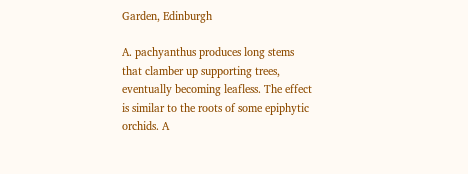Garden, Edinburgh

A. pachyanthus produces long stems that clamber up supporting trees, eventually becoming leafless. The effect is similar to the roots of some epiphytic orchids. A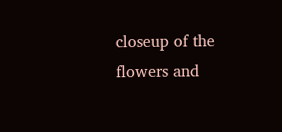closeup of the flowers and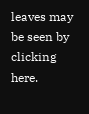leaves may be seen by clicking here.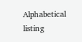Alphabetical listing